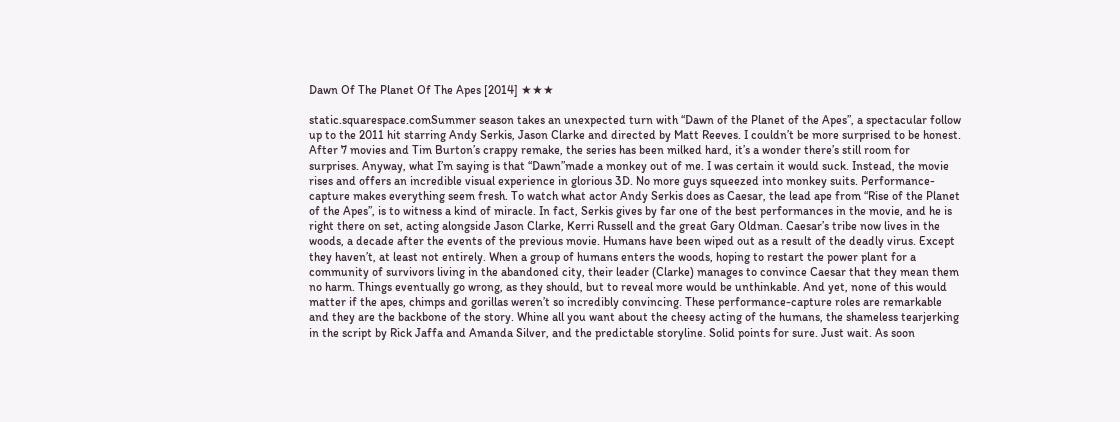Dawn Of The Planet Of The Apes [2014] ★★★

static.squarespace.comSummer season takes an unexpected turn with “Dawn of the Planet of the Apes”, a spectacular follow up to the 2011 hit starring Andy Serkis, Jason Clarke and directed by Matt Reeves. I couldn’t be more surprised to be honest. After 7 movies and Tim Burton’s crappy remake, the series has been milked hard, it’s a wonder there’s still room for surprises. Anyway, what I’m saying is that “Dawn”made a monkey out of me. I was certain it would suck. Instead, the movie rises and offers an incredible visual experience in glorious 3D. No more guys squeezed into monkey suits. Performance-capture makes everything seem fresh. To watch what actor Andy Serkis does as Caesar, the lead ape from “Rise of the Planet of the Apes”, is to witness a kind of miracle. In fact, Serkis gives by far one of the best performances in the movie, and he is right there on set, acting alongside Jason Clarke, Kerri Russell and the great Gary Oldman. Caesar’s tribe now lives in the woods, a decade after the events of the previous movie. Humans have been wiped out as a result of the deadly virus. Except they haven’t, at least not entirely. When a group of humans enters the woods, hoping to restart the power plant for a community of survivors living in the abandoned city, their leader (Clarke) manages to convince Caesar that they mean them no harm. Things eventually go wrong, as they should, but to reveal more would be unthinkable. And yet, none of this would matter if the apes, chimps and gorillas weren’t so incredibly convincing. These performance-capture roles are remarkable and they are the backbone of the story. Whine all you want about the cheesy acting of the humans, the shameless tearjerking in the script by Rick Jaffa and Amanda Silver, and the predictable storyline. Solid points for sure. Just wait. As soon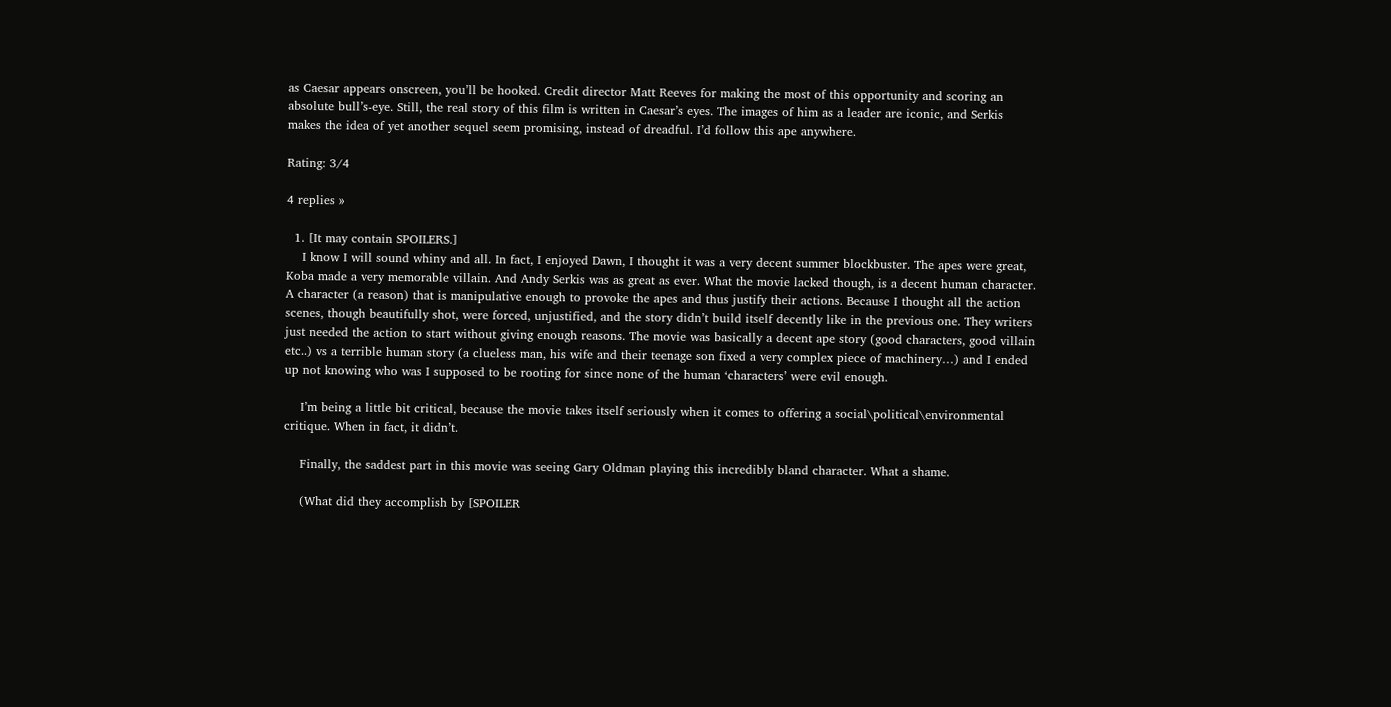as Caesar appears onscreen, you’ll be hooked. Credit director Matt Reeves for making the most of this opportunity and scoring an absolute bull’s-eye. Still, the real story of this film is written in Caesar’s eyes. The images of him as a leader are iconic, and Serkis makes the idea of yet another sequel seem promising, instead of dreadful. I’d follow this ape anywhere.

Rating: 3/4

4 replies »

  1. [It may contain SPOILERS.]
    I know I will sound whiny and all. In fact, I enjoyed Dawn, I thought it was a very decent summer blockbuster. The apes were great, Koba made a very memorable villain. And Andy Serkis was as great as ever. What the movie lacked though, is a decent human character. A character (a reason) that is manipulative enough to provoke the apes and thus justify their actions. Because I thought all the action scenes, though beautifully shot, were forced, unjustified, and the story didn’t build itself decently like in the previous one. They writers just needed the action to start without giving enough reasons. The movie was basically a decent ape story (good characters, good villain etc..) vs a terrible human story (a clueless man, his wife and their teenage son fixed a very complex piece of machinery…) and I ended up not knowing who was I supposed to be rooting for since none of the human ‘characters’ were evil enough.

    I’m being a little bit critical, because the movie takes itself seriously when it comes to offering a social\political\environmental critique. When in fact, it didn’t.

    Finally, the saddest part in this movie was seeing Gary Oldman playing this incredibly bland character. What a shame.

    (What did they accomplish by [SPOILER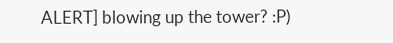ALERT] blowing up the tower? :P)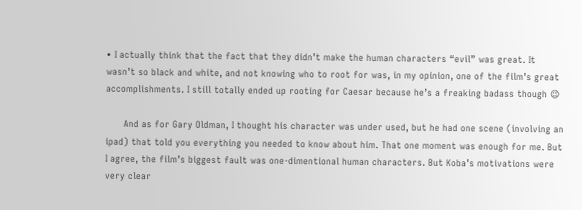• I actually think that the fact that they didn’t make the human characters “evil” was great. It wasn’t so black and white, and not knowing who to root for was, in my opinion, one of the film’s great accomplishments. I still totally ended up rooting for Caesar because he’s a freaking badass though 😉

      And as for Gary Oldman, I thought his character was under used, but he had one scene (involving an ipad) that told you everything you needed to know about him. That one moment was enough for me. But I agree, the film’s biggest fault was one-dimentional human characters. But Koba’s motivations were very clear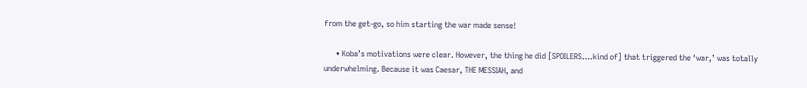from the get-go, so him starting the war made sense!

      • Koba’s motivations were clear. However, the thing he did [SPOILERS….kind of] that triggered the ‘war,’ was totally underwhelming. Because it was Caesar, THE MESSIAH, and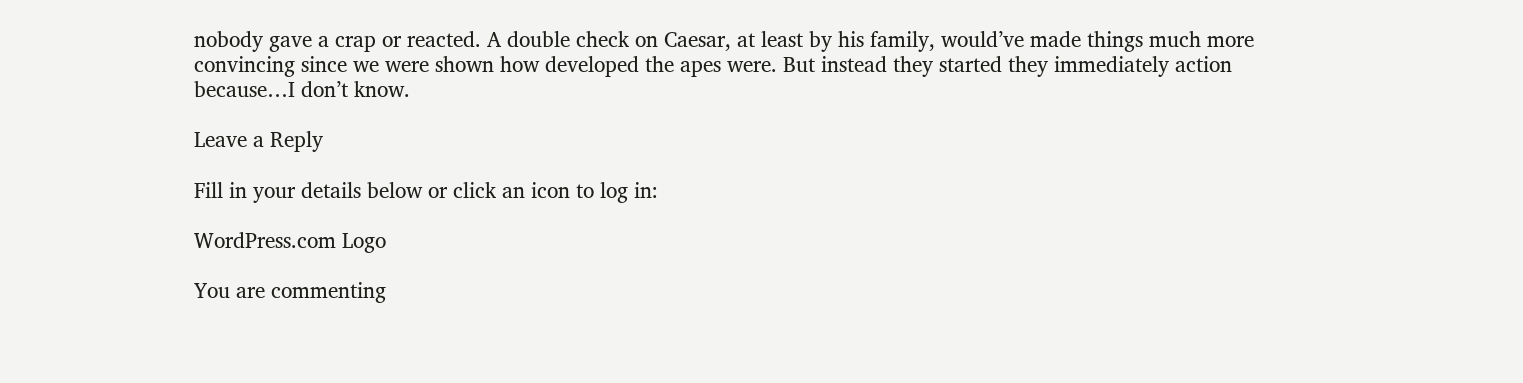nobody gave a crap or reacted. A double check on Caesar, at least by his family, would’ve made things much more convincing since we were shown how developed the apes were. But instead they started they immediately action because…I don’t know.

Leave a Reply

Fill in your details below or click an icon to log in:

WordPress.com Logo

You are commenting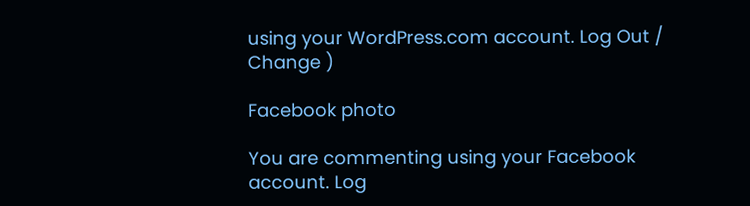using your WordPress.com account. Log Out /  Change )

Facebook photo

You are commenting using your Facebook account. Log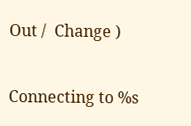Out /  Change )

Connecting to %s